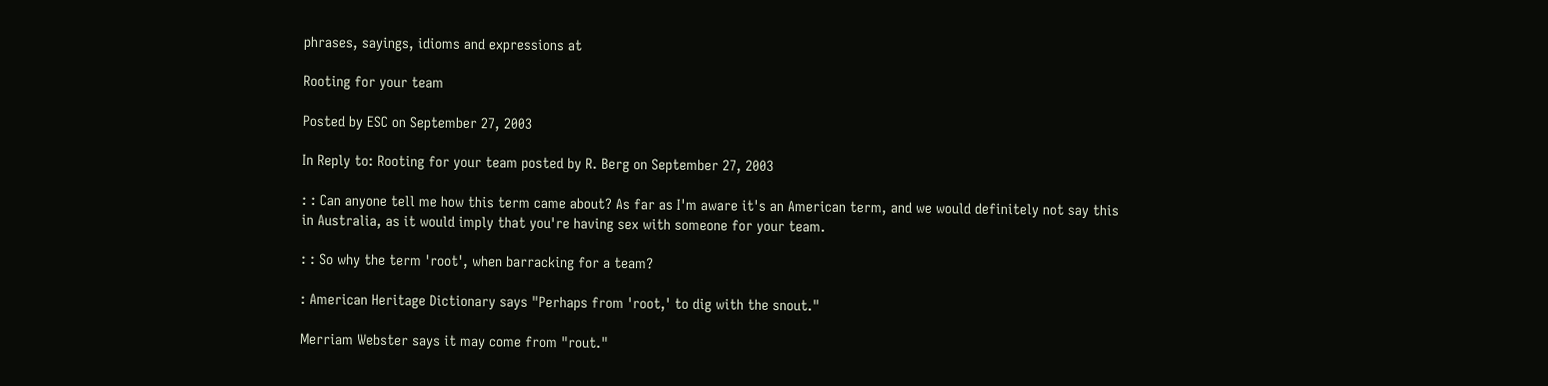phrases, sayings, idioms and expressions at

Rooting for your team

Posted by ESC on September 27, 2003

In Reply to: Rooting for your team posted by R. Berg on September 27, 2003

: : Can anyone tell me how this term came about? As far as I'm aware it's an American term, and we would definitely not say this in Australia, as it would imply that you're having sex with someone for your team.

: : So why the term 'root', when barracking for a team?

: American Heritage Dictionary says "Perhaps from 'root,' to dig with the snout."

Merriam Webster says it may come from "rout."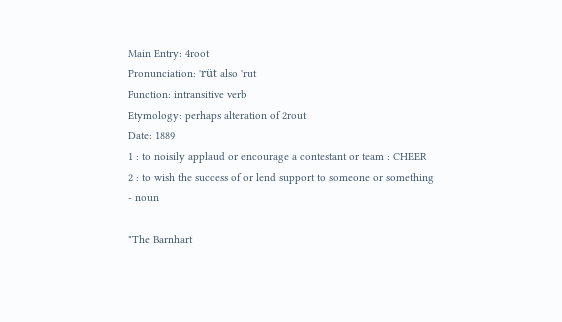Main Entry: 4root
Pronunciation: 'rüt also 'rut
Function: intransitive verb
Etymology: perhaps alteration of 2rout
Date: 1889
1 : to noisily applaud or encourage a contestant or team : CHEER
2 : to wish the success of or lend support to someone or something
- noun

"The Barnhart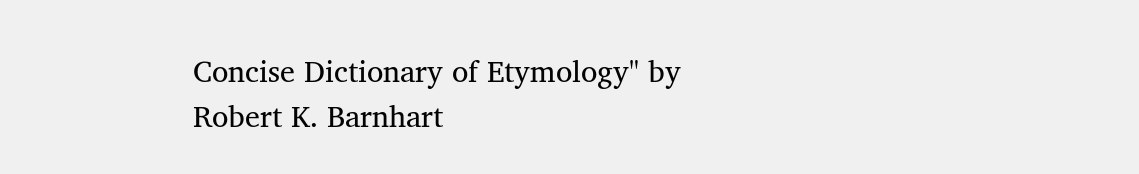Concise Dictionary of Etymology" by Robert K. Barnhart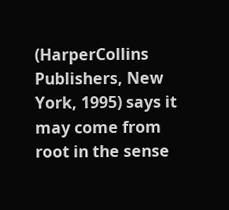(HarperCollins Publishers, New York, 1995) says it may come from root in the sense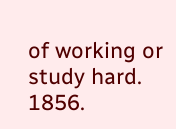of working or study hard. 1856.